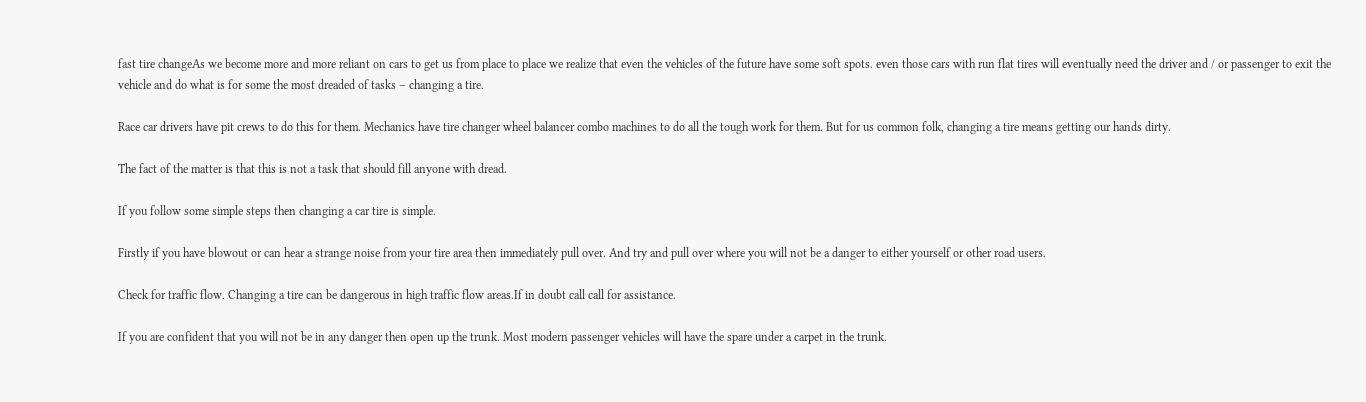fast tire changeAs we become more and more reliant on cars to get us from place to place we realize that even the vehicles of the future have some soft spots. even those cars with run flat tires will eventually need the driver and / or passenger to exit the vehicle and do what is for some the most dreaded of tasks – changing a tire.

Race car drivers have pit crews to do this for them. Mechanics have tire changer wheel balancer combo machines to do all the tough work for them. But for us common folk, changing a tire means getting our hands dirty.

The fact of the matter is that this is not a task that should fill anyone with dread.

If you follow some simple steps then changing a car tire is simple.

Firstly if you have blowout or can hear a strange noise from your tire area then immediately pull over. And try and pull over where you will not be a danger to either yourself or other road users.

Check for traffic flow. Changing a tire can be dangerous in high traffic flow areas.If in doubt call call for assistance.

If you are confident that you will not be in any danger then open up the trunk. Most modern passenger vehicles will have the spare under a carpet in the trunk.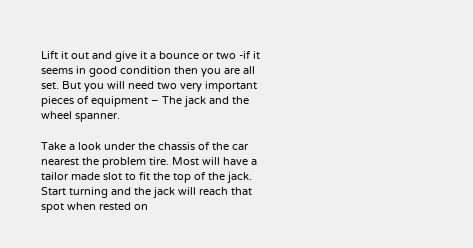Lift it out and give it a bounce or two -if it seems in good condition then you are all set. But you will need two very important pieces of equipment – The jack and the wheel spanner.

Take a look under the chassis of the car nearest the problem tire. Most will have a tailor made slot to fit the top of the jack. Start turning and the jack will reach that spot when rested on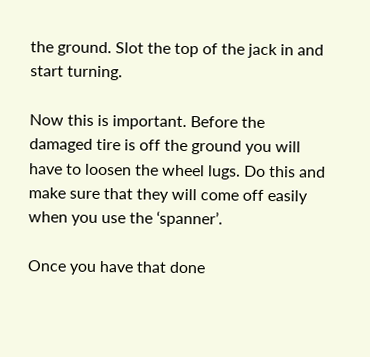the ground. Slot the top of the jack in and start turning.

Now this is important. Before the damaged tire is off the ground you will have to loosen the wheel lugs. Do this and make sure that they will come off easily when you use the ‘spanner’.

Once you have that done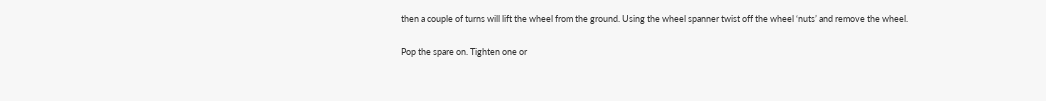then a couple of turns will lift the wheel from the ground. Using the wheel spanner twist off the wheel ‘nuts’ and remove the wheel.

Pop the spare on. Tighten one or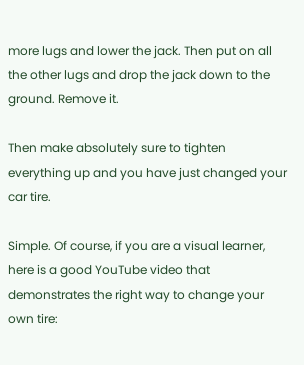more lugs and lower the jack. Then put on all the other lugs and drop the jack down to the ground. Remove it.

Then make absolutely sure to tighten everything up and you have just changed your car tire.

Simple. Of course, if you are a visual learner, here is a good YouTube video that demonstrates the right way to change your own tire: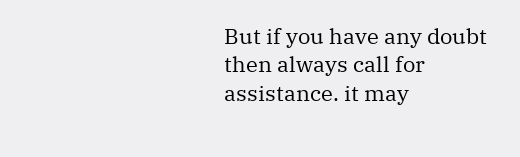But if you have any doubt then always call for assistance. it may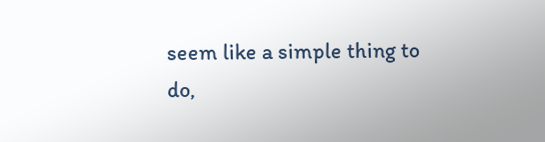seem like a simple thing to do,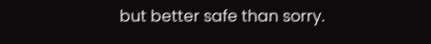but better safe than sorry.